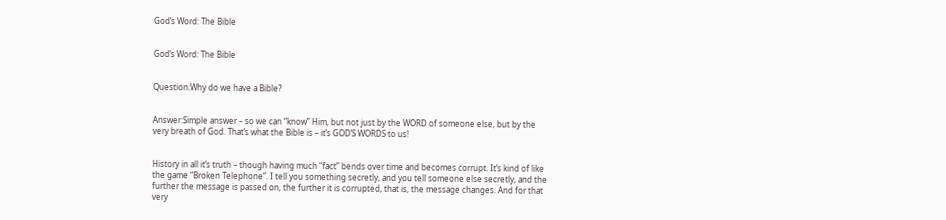God’s Word: The Bible


God’s Word: The Bible


Question:Why do we have a Bible?


Answer:Simple answer – so we can “know” Him, but not just by the WORD of someone else, but by the very breath of God. That’s what the Bible is – it’s GOD’S WORDS to us!


History in all it’s truth – though having much “fact” bends over time and becomes corrupt. It’s kind of like the game “Broken Telephone”. I tell you something secretly, and you tell someone else secretly, and the further the message is passed on, the further it is corrupted, that is, the message changes. And for that very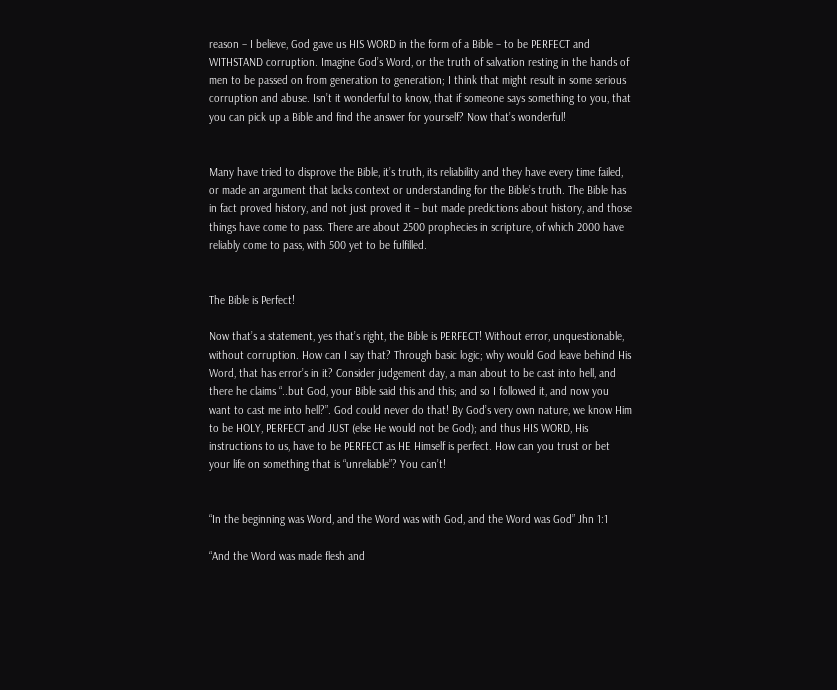reason – I believe, God gave us HIS WORD in the form of a Bible – to be PERFECT and WITHSTAND corruption. Imagine God’s Word, or the truth of salvation resting in the hands of men to be passed on from generation to generation; I think that might result in some serious corruption and abuse. Isn’t it wonderful to know, that if someone says something to you, that you can pick up a Bible and find the answer for yourself? Now that’s wonderful!


Many have tried to disprove the Bible, it’s truth, its reliability and they have every time failed, or made an argument that lacks context or understanding for the Bible’s truth. The Bible has in fact proved history, and not just proved it – but made predictions about history, and those things have come to pass. There are about 2500 prophecies in scripture, of which 2000 have reliably come to pass, with 500 yet to be fulfilled.


The Bible is Perfect!

Now that’s a statement, yes that’s right, the Bible is PERFECT! Without error, unquestionable, without corruption. How can I say that? Through basic logic; why would God leave behind His Word, that has error’s in it? Consider judgement day, a man about to be cast into hell, and there he claims “..but God, your Bible said this and this; and so I followed it, and now you want to cast me into hell?”. God could never do that! By God’s very own nature, we know Him to be HOLY, PERFECT and JUST (else He would not be God); and thus HIS WORD, His instructions to us, have to be PERFECT as HE Himself is perfect. How can you trust or bet your life on something that is “unreliable”? You can’t!


“In the beginning was Word, and the Word was with God, and the Word was God” Jhn 1:1

“And the Word was made flesh and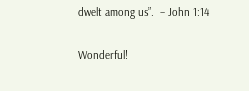dwelt among us”.  – John 1:14

Wonderful!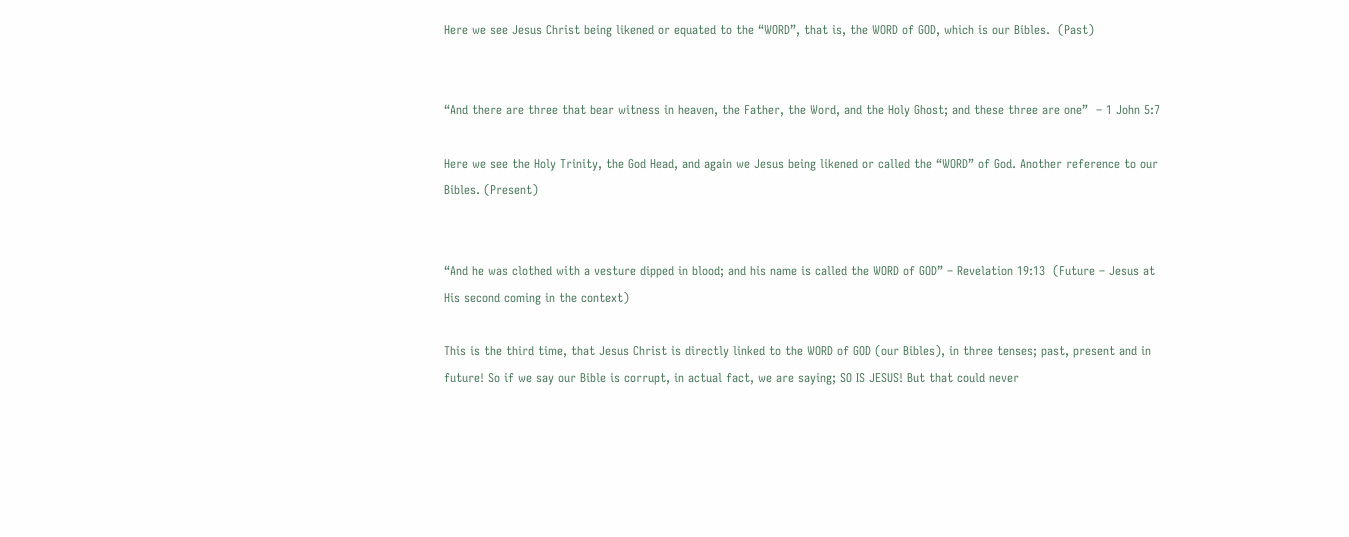Here we see Jesus Christ being likened or equated to the “WORD”, that is, the WORD of GOD, which is our Bibles.  (Past)


“And there are three that bear witness in heaven, the Father, the Word, and the Holy Ghost; and these three are one”  – 1 John 5:7

Here we see the Holy Trinity, the God Head, and again we Jesus being likened or called the “WORD” of God. Another reference to our Bibles. (Present)


“And he was clothed with a vesture dipped in blood; and his name is called the WORD of GOD” – Revelation 19:13  (Future – Jesus at His second coming in the context)

This is the third time, that Jesus Christ is directly linked to the WORD of GOD (our Bibles), in three tenses; past, present and in future! So if we say our Bible is corrupt, in actual fact, we are saying; SO IS JESUS! But that could never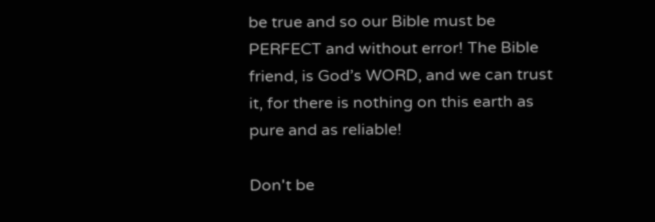be true and so our Bible must be PERFECT and without error! The Bible friend, is God’s WORD, and we can trust it, for there is nothing on this earth as pure and as reliable!

Don't be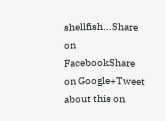shellfish...Share on FacebookShare on Google+Tweet about this on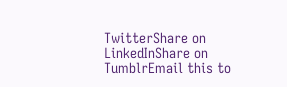TwitterShare on LinkedInShare on TumblrEmail this to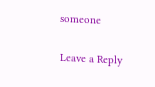someone

Leave a Reply